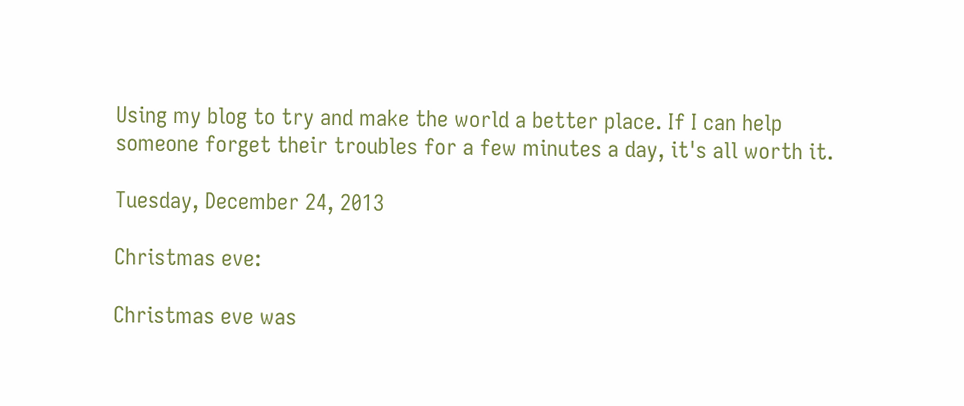Using my blog to try and make the world a better place. If I can help someone forget their troubles for a few minutes a day, it's all worth it.

Tuesday, December 24, 2013

Christmas eve:

Christmas eve was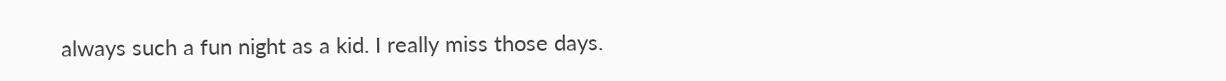always such a fun night as a kid. I really miss those days.